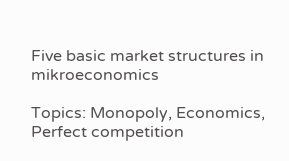Five basic market structures in mikroeconomics

Topics: Monopoly, Economics, Perfect competition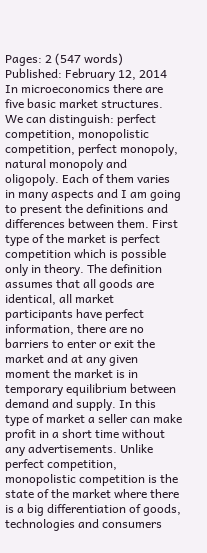Pages: 2 (547 words) Published: February 12, 2014
In microeconomics there are five basic market structures. We can distinguish: perfect competition, monopolistic competition, perfect monopoly, natural monopoly and oligopoly. Each of them varies in many aspects and I am going to present the definitions and differences between them. First type of the market is perfect competition which is possible only in theory. The definition assumes that all goods are identical, all market participants have perfect information, there are no barriers to enter or exit the market and at any given moment the market is in temporary equilibrium between demand and supply. In this type of market a seller can make profit in a short time without any advertisements. Unlike perfect competition, monopolistic competition is the state of the market where there is a big differentiation of goods, technologies and consumers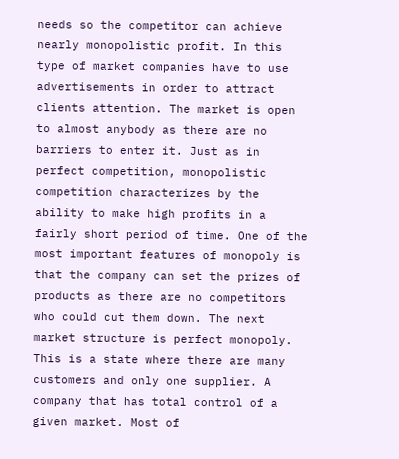needs so the competitor can achieve nearly monopolistic profit. In this type of market companies have to use advertisements in order to attract clients attention. The market is open to almost anybody as there are no barriers to enter it. Just as in perfect competition, monopolistic competition characterizes by the ability to make high profits in a fairly short period of time. One of the most important features of monopoly is that the company can set the prizes of products as there are no competitors who could cut them down. The next market structure is perfect monopoly. This is a state where there are many customers and only one supplier. A company that has total control of a given market. Most of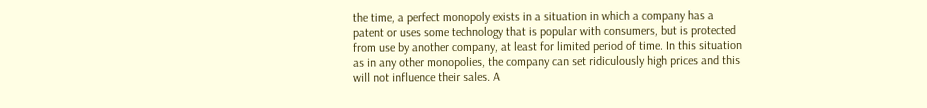the time, a perfect monopoly exists in a situation in which a company has a patent or uses some technology that is popular with consumers, but is protected from use by another company, at least for limited period of time. In this situation as in any other monopolies, the company can set ridiculously high prices and this will not influence their sales. A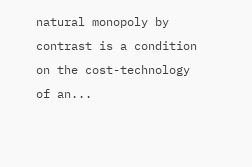natural monopoly by contrast is a condition on the cost-technology of an...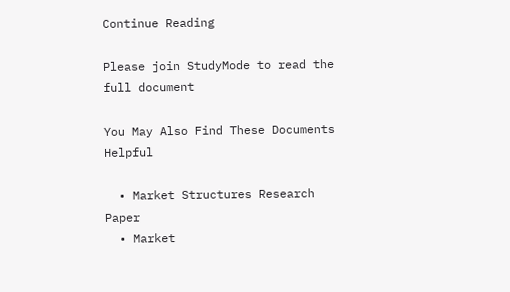Continue Reading

Please join StudyMode to read the full document

You May Also Find These Documents Helpful

  • Market Structures Research Paper
  • Market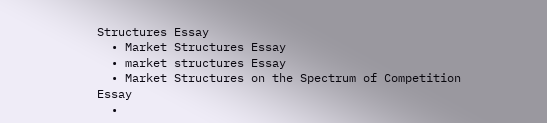Structures Essay
  • Market Structures Essay
  • market structures Essay
  • Market Structures on the Spectrum of Competition Essay
  •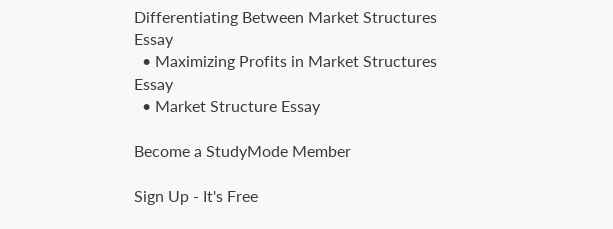Differentiating Between Market Structures Essay
  • Maximizing Profits in Market Structures Essay
  • Market Structure Essay

Become a StudyMode Member

Sign Up - It's Free